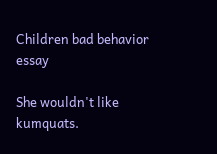Children bad behavior essay

She wouldn't like kumquats.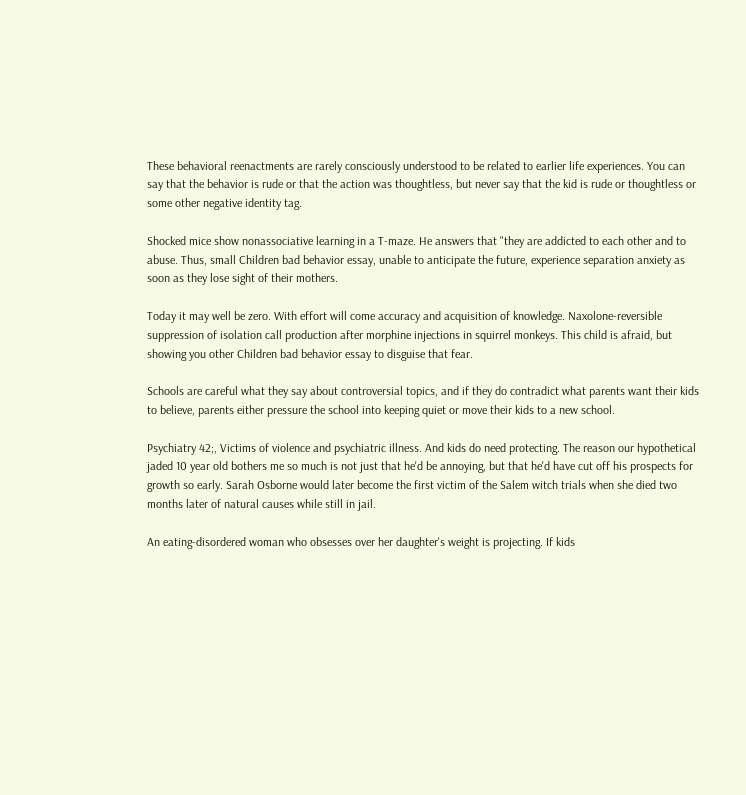These behavioral reenactments are rarely consciously understood to be related to earlier life experiences. You can say that the behavior is rude or that the action was thoughtless, but never say that the kid is rude or thoughtless or some other negative identity tag.

Shocked mice show nonassociative learning in a T-maze. He answers that "they are addicted to each other and to abuse. Thus, small Children bad behavior essay, unable to anticipate the future, experience separation anxiety as soon as they lose sight of their mothers.

Today it may well be zero. With effort will come accuracy and acquisition of knowledge. Naxolone-reversible suppression of isolation call production after morphine injections in squirrel monkeys. This child is afraid, but showing you other Children bad behavior essay to disguise that fear.

Schools are careful what they say about controversial topics, and if they do contradict what parents want their kids to believe, parents either pressure the school into keeping quiet or move their kids to a new school.

Psychiatry 42;, Victims of violence and psychiatric illness. And kids do need protecting. The reason our hypothetical jaded 10 year old bothers me so much is not just that he'd be annoying, but that he'd have cut off his prospects for growth so early. Sarah Osborne would later become the first victim of the Salem witch trials when she died two months later of natural causes while still in jail.

An eating-disordered woman who obsesses over her daughter's weight is projecting. If kids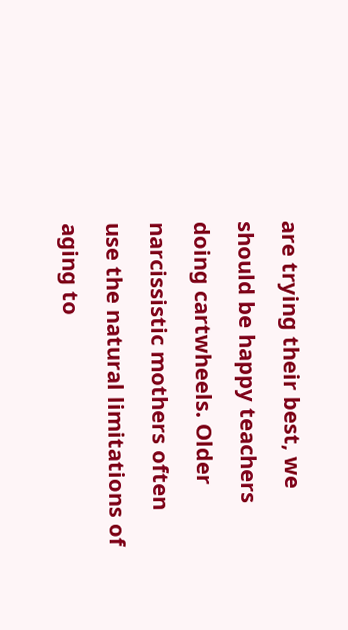are trying their best, we should be happy teachers doing cartwheels. Older narcissistic mothers often use the natural limitations of aging to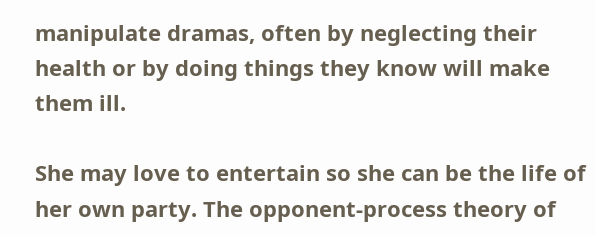manipulate dramas, often by neglecting their health or by doing things they know will make them ill.

She may love to entertain so she can be the life of her own party. The opponent-process theory of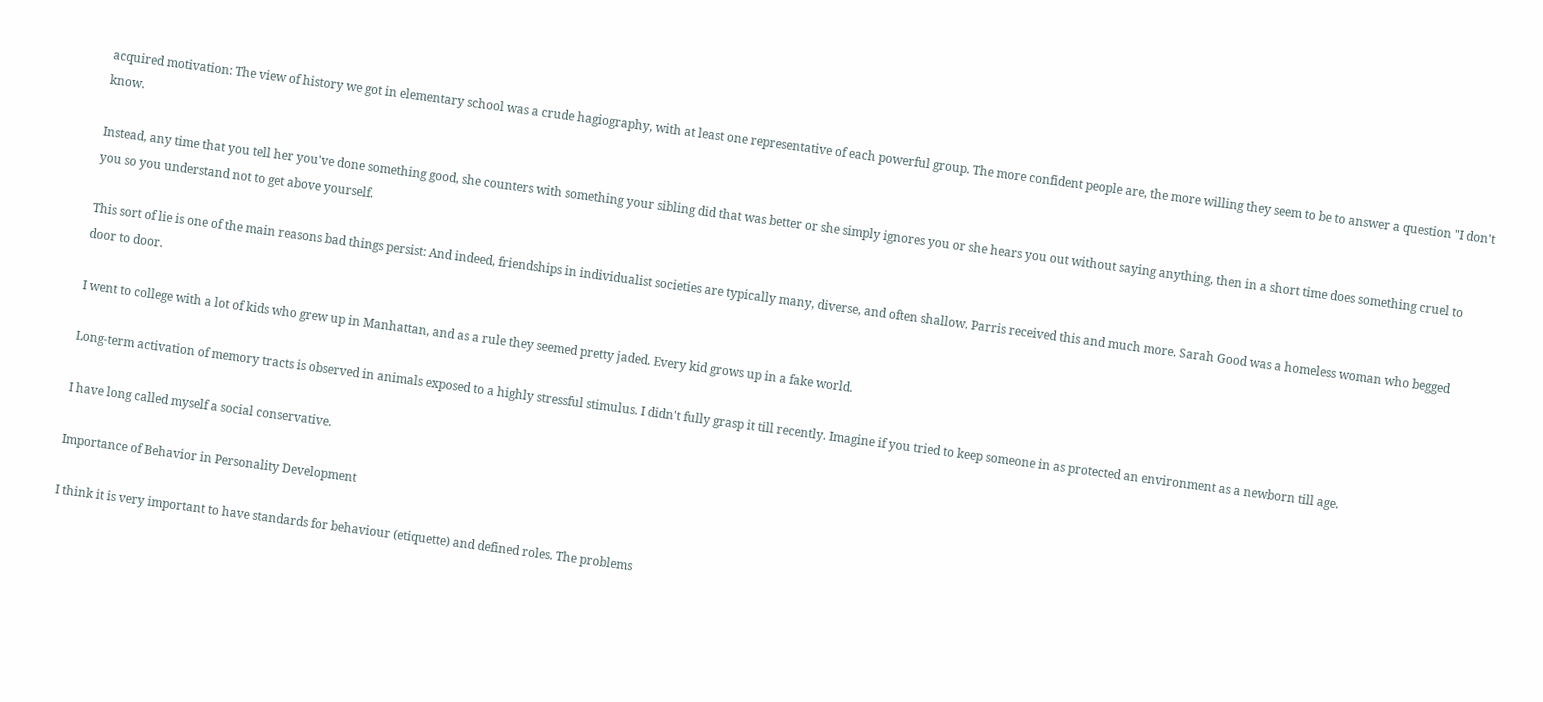acquired motivation: The view of history we got in elementary school was a crude hagiography, with at least one representative of each powerful group. The more confident people are, the more willing they seem to be to answer a question "I don't know.

Instead, any time that you tell her you've done something good, she counters with something your sibling did that was better or she simply ignores you or she hears you out without saying anything, then in a short time does something cruel to you so you understand not to get above yourself.

This sort of lie is one of the main reasons bad things persist: And indeed, friendships in individualist societies are typically many, diverse, and often shallow. Parris received this and much more. Sarah Good was a homeless woman who begged door to door.

I went to college with a lot of kids who grew up in Manhattan, and as a rule they seemed pretty jaded. Every kid grows up in a fake world.

Long-term activation of memory tracts is observed in animals exposed to a highly stressful stimulus. I didn't fully grasp it till recently. Imagine if you tried to keep someone in as protected an environment as a newborn till age.

I have long called myself a social conservative.

Importance of Behavior in Personality Development

I think it is very important to have standards for behaviour (etiquette) and defined roles. The problems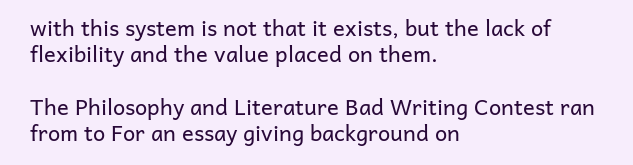with this system is not that it exists, but the lack of flexibility and the value placed on them.

The Philosophy and Literature Bad Writing Contest ran from to For an essay giving background on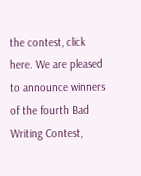the contest, click here. We are pleased to announce winners of the fourth Bad Writing Contest,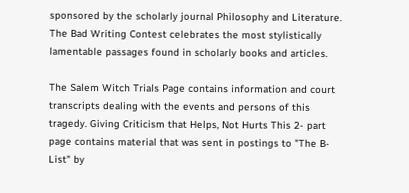sponsored by the scholarly journal Philosophy and Literature. The Bad Writing Contest celebrates the most stylistically lamentable passages found in scholarly books and articles.

The Salem Witch Trials Page contains information and court transcripts dealing with the events and persons of this tragedy. Giving Criticism that Helps, Not Hurts This 2- part page contains material that was sent in postings to "The B-List" by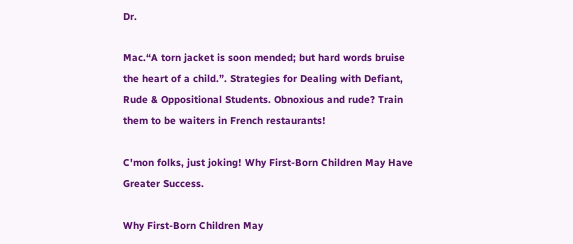Dr.

Mac.“A torn jacket is soon mended; but hard words bruise the heart of a child.”. Strategies for Dealing with Defiant, Rude & Oppositional Students. Obnoxious and rude? Train them to be waiters in French restaurants!

C'mon folks, just joking! Why First-Born Children May Have Greater Success.

Why First-Born Children May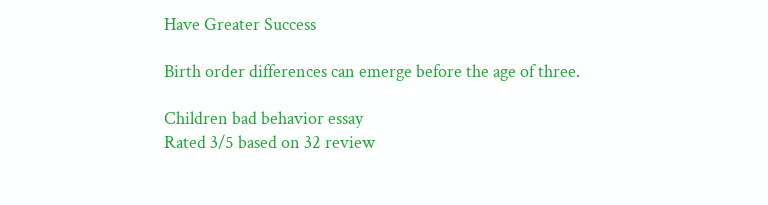Have Greater Success

Birth order differences can emerge before the age of three.

Children bad behavior essay
Rated 3/5 based on 32 review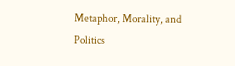Metaphor, Morality, and Politics